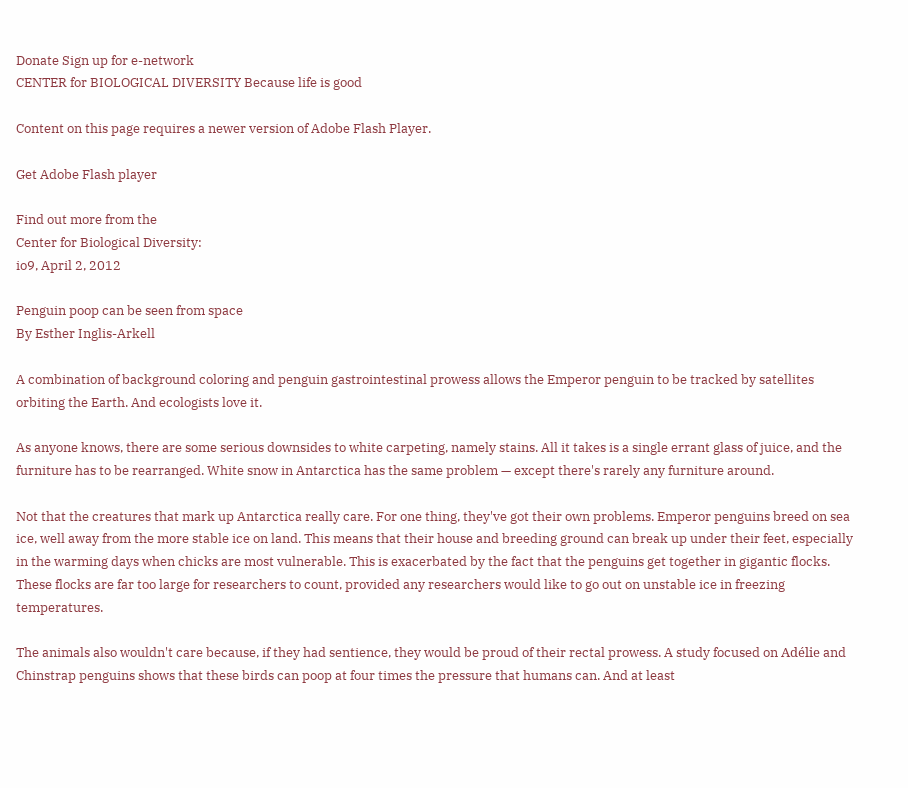Donate Sign up for e-network
CENTER for BIOLOGICAL DIVERSITY Because life is good

Content on this page requires a newer version of Adobe Flash Player.

Get Adobe Flash player

Find out more from the
Center for Biological Diversity:
io9, April 2, 2012

Penguin poop can be seen from space
By Esther Inglis-Arkell

A combination of background coloring and penguin gastrointestinal prowess allows the Emperor penguin to be tracked by satellites orbiting the Earth. And ecologists love it.

As anyone knows, there are some serious downsides to white carpeting, namely stains. All it takes is a single errant glass of juice, and the furniture has to be rearranged. White snow in Antarctica has the same problem — except there's rarely any furniture around.

Not that the creatures that mark up Antarctica really care. For one thing, they've got their own problems. Emperor penguins breed on sea ice, well away from the more stable ice on land. This means that their house and breeding ground can break up under their feet, especially in the warming days when chicks are most vulnerable. This is exacerbated by the fact that the penguins get together in gigantic flocks. These flocks are far too large for researchers to count, provided any researchers would like to go out on unstable ice in freezing temperatures.

The animals also wouldn't care because, if they had sentience, they would be proud of their rectal prowess. A study focused on Adélie and Chinstrap penguins shows that these birds can poop at four times the pressure that humans can. And at least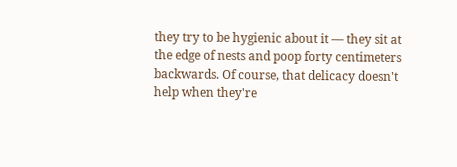they try to be hygienic about it — they sit at the edge of nests and poop forty centimeters backwards. Of course, that delicacy doesn't help when they're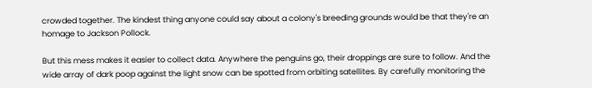crowded together. The kindest thing anyone could say about a colony's breeding grounds would be that they're an homage to Jackson Pollock.

But this mess makes it easier to collect data. Anywhere the penguins go, their droppings are sure to follow. And the wide array of dark poop against the light snow can be spotted from orbiting satellites. By carefully monitoring the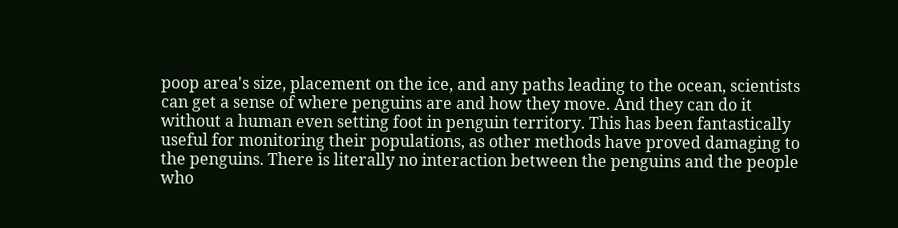poop area's size, placement on the ice, and any paths leading to the ocean, scientists can get a sense of where penguins are and how they move. And they can do it without a human even setting foot in penguin territory. This has been fantastically useful for monitoring their populations, as other methods have proved damaging to the penguins. There is literally no interaction between the penguins and the people who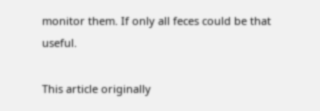monitor them. If only all feces could be that useful.

This article originally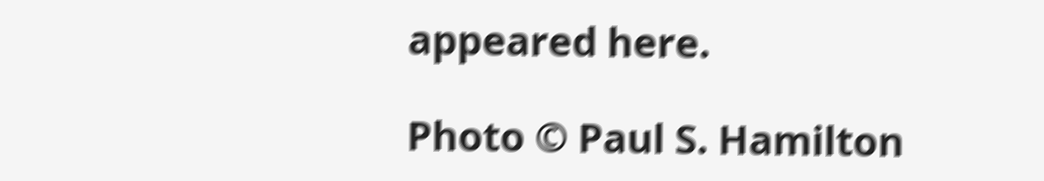appeared here.

Photo © Paul S. Hamilton